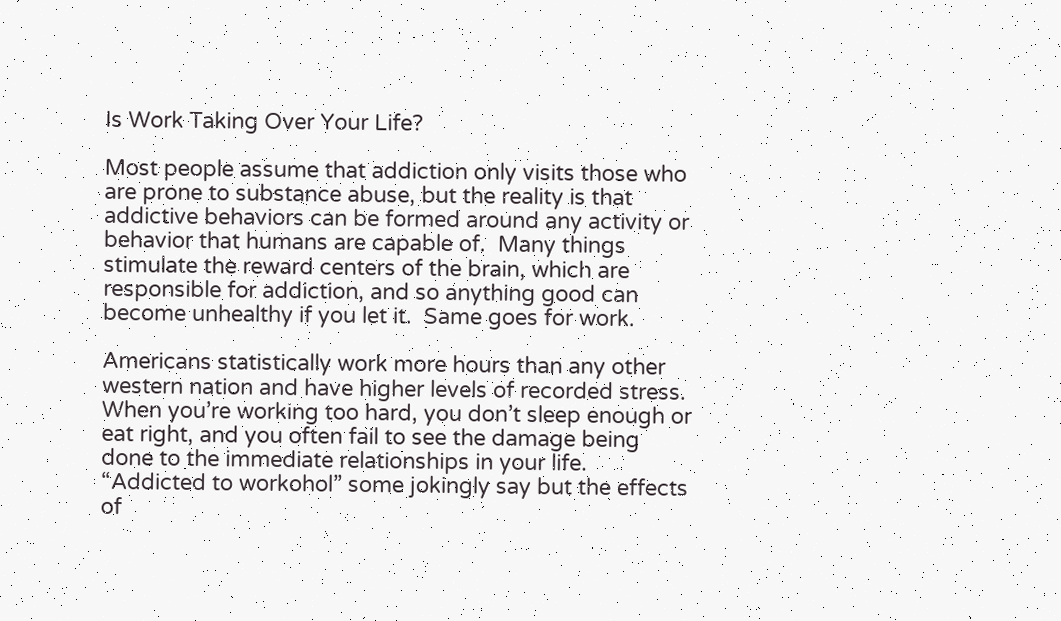Is Work Taking Over Your Life?

Most people assume that addiction only visits those who are prone to substance abuse, but the reality is that addictive behaviors can be formed around any activity or behavior that humans are capable of.  Many things stimulate the reward centers of the brain, which are responsible for addiction, and so anything good can become unhealthy if you let it.  Same goes for work.

Americans statistically work more hours than any other western nation and have higher levels of recorded stress.  When you’re working too hard, you don’t sleep enough or eat right, and you often fail to see the damage being done to the immediate relationships in your life.   “Addicted to workohol” some jokingly say but the effects of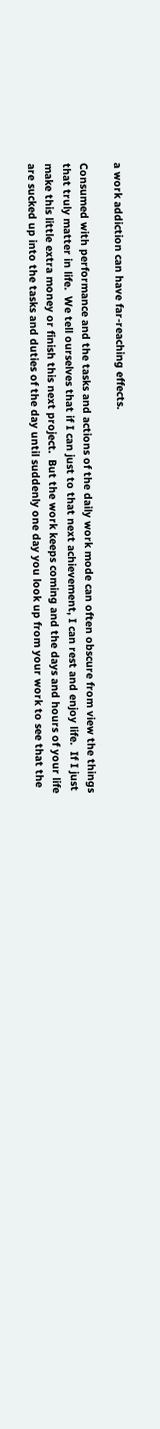a work addiction can have far-reaching effects.

Consumed with performance and the tasks and actions of the daily work mode can often obscure from view the things that truly matter in life.  We tell ourselves that if I can just to that next achievement, I can rest and enjoy life.  If I just make this little extra money or finish this next project.  But the work keeps coming and the days and hours of your life are sucked up into the tasks and duties of the day until suddenly one day you look up from your work to see that the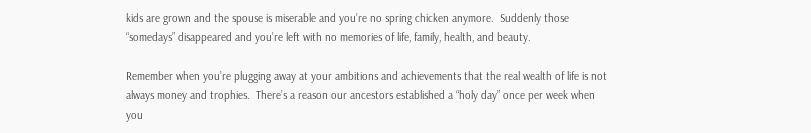kids are grown and the spouse is miserable and you’re no spring chicken anymore.  Suddenly those “somedays” disappeared and you’re left with no memories of life, family, health, and beauty.

Remember when you’re plugging away at your ambitions and achievements that the real wealth of life is not always money and trophies.  There’s a reason our ancestors established a “holy day” once per week when you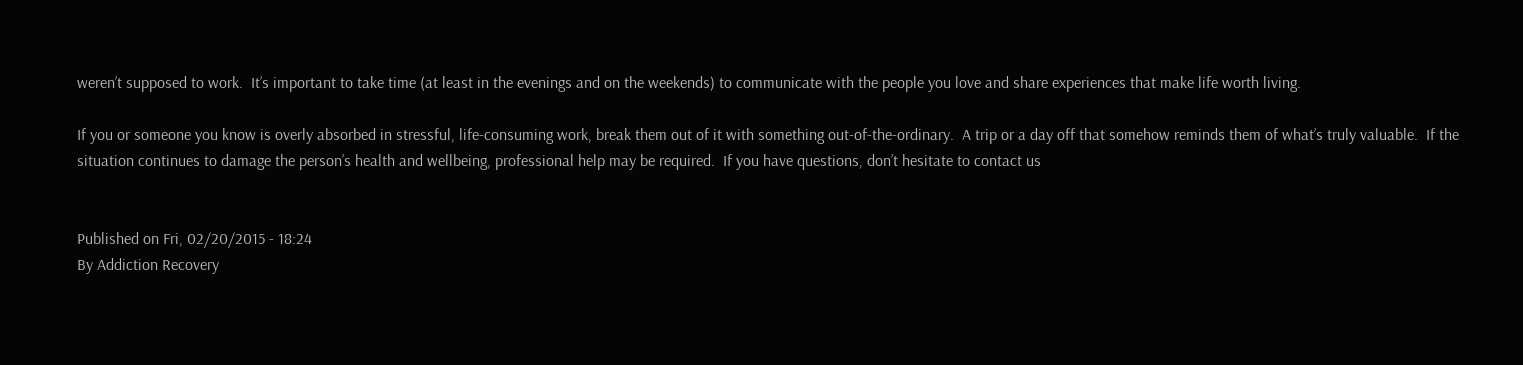weren’t supposed to work.  It’s important to take time (at least in the evenings and on the weekends) to communicate with the people you love and share experiences that make life worth living.

If you or someone you know is overly absorbed in stressful, life-consuming work, break them out of it with something out-of-the-ordinary.  A trip or a day off that somehow reminds them of what’s truly valuable.  If the situation continues to damage the person’s health and wellbeing, professional help may be required.  If you have questions, don’t hesitate to contact us


Published on Fri, 02/20/2015 - 18:24
By Addiction Recovery